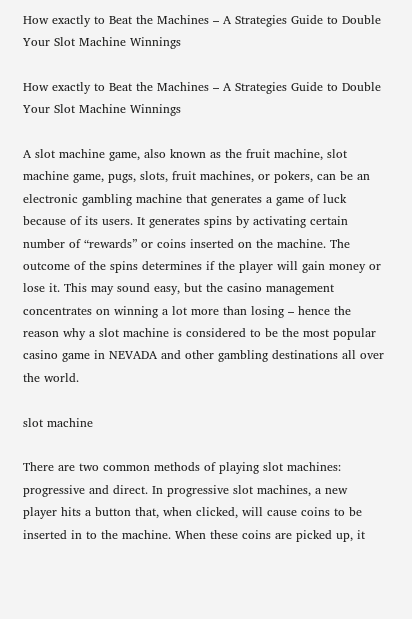How exactly to Beat the Machines – A Strategies Guide to Double Your Slot Machine Winnings

How exactly to Beat the Machines – A Strategies Guide to Double Your Slot Machine Winnings

A slot machine game, also known as the fruit machine, slot machine game, pugs, slots, fruit machines, or pokers, can be an electronic gambling machine that generates a game of luck because of its users. It generates spins by activating certain number of “rewards” or coins inserted on the machine. The outcome of the spins determines if the player will gain money or lose it. This may sound easy, but the casino management concentrates on winning a lot more than losing – hence the reason why a slot machine is considered to be the most popular casino game in NEVADA and other gambling destinations all over the world.

slot machine

There are two common methods of playing slot machines: progressive and direct. In progressive slot machines, a new player hits a button that, when clicked, will cause coins to be inserted in to the machine. When these coins are picked up, it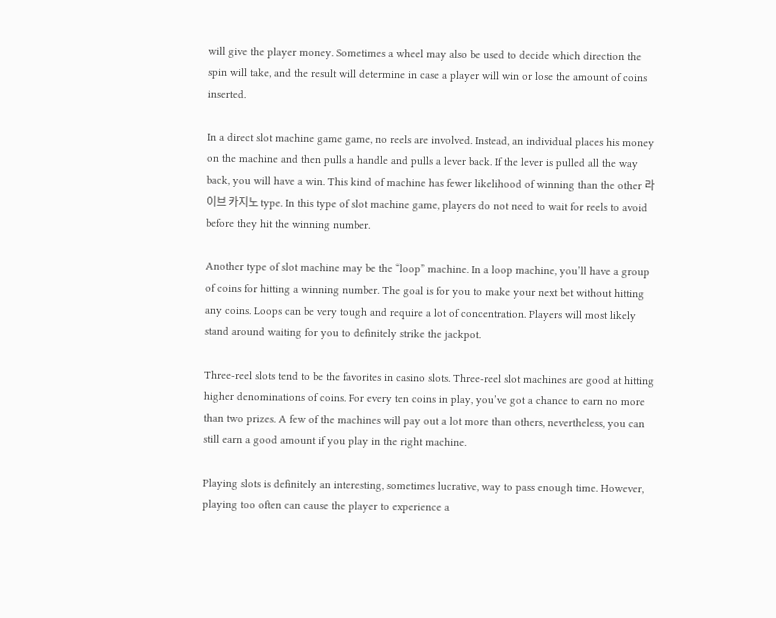will give the player money. Sometimes a wheel may also be used to decide which direction the spin will take, and the result will determine in case a player will win or lose the amount of coins inserted.

In a direct slot machine game game, no reels are involved. Instead, an individual places his money on the machine and then pulls a handle and pulls a lever back. If the lever is pulled all the way back, you will have a win. This kind of machine has fewer likelihood of winning than the other 라이브 카지노 type. In this type of slot machine game, players do not need to wait for reels to avoid before they hit the winning number.

Another type of slot machine may be the “loop” machine. In a loop machine, you’ll have a group of coins for hitting a winning number. The goal is for you to make your next bet without hitting any coins. Loops can be very tough and require a lot of concentration. Players will most likely stand around waiting for you to definitely strike the jackpot.

Three-reel slots tend to be the favorites in casino slots. Three-reel slot machines are good at hitting higher denominations of coins. For every ten coins in play, you’ve got a chance to earn no more than two prizes. A few of the machines will pay out a lot more than others, nevertheless, you can still earn a good amount if you play in the right machine.

Playing slots is definitely an interesting, sometimes lucrative, way to pass enough time. However, playing too often can cause the player to experience a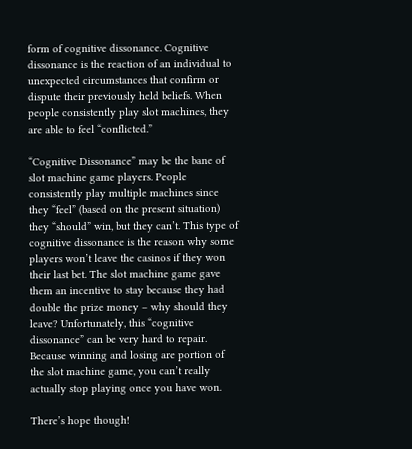form of cognitive dissonance. Cognitive dissonance is the reaction of an individual to unexpected circumstances that confirm or dispute their previously held beliefs. When people consistently play slot machines, they are able to feel “conflicted.”

“Cognitive Dissonance” may be the bane of slot machine game players. People consistently play multiple machines since they “feel” (based on the present situation) they “should” win, but they can’t. This type of cognitive dissonance is the reason why some players won’t leave the casinos if they won their last bet. The slot machine game gave them an incentive to stay because they had double the prize money – why should they leave? Unfortunately, this “cognitive dissonance” can be very hard to repair. Because winning and losing are portion of the slot machine game, you can’t really actually stop playing once you have won.

There’s hope though!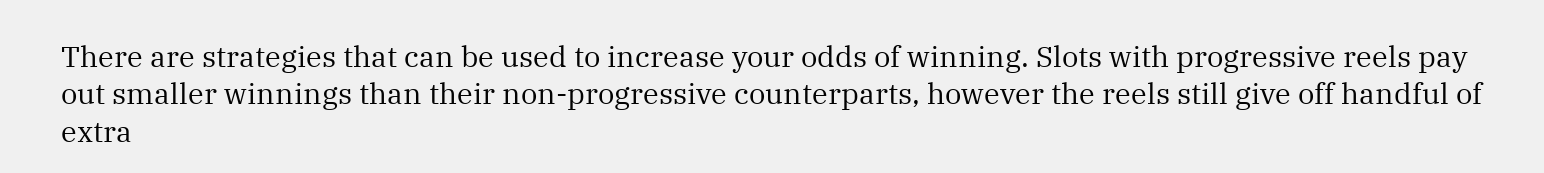There are strategies that can be used to increase your odds of winning. Slots with progressive reels pay out smaller winnings than their non-progressive counterparts, however the reels still give off handful of extra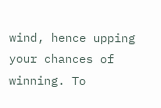wind, hence upping your chances of winning. To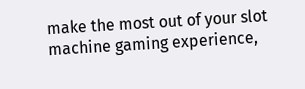make the most out of your slot machine gaming experience,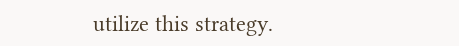utilize this strategy.